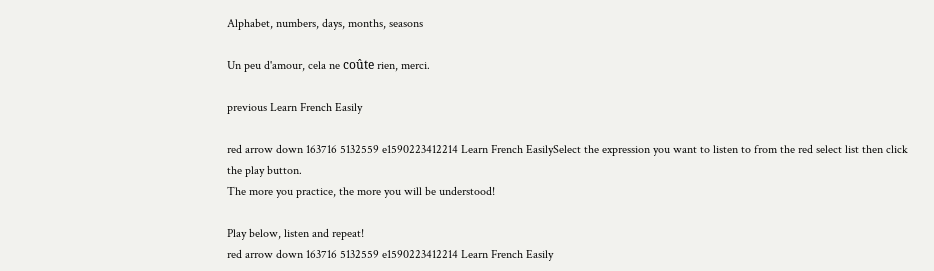Alphabet, numbers, days, months, seasons

Un peu d'amour, cela ne coûte rien, merci.

previous Learn French Easily

red arrow down 163716 5132559 e1590223412214 Learn French EasilySelect the expression you want to listen to from the red select list then click the play button.
The more you practice, the more you will be understood!

Play below, listen and repeat!
red arrow down 163716 5132559 e1590223412214 Learn French Easily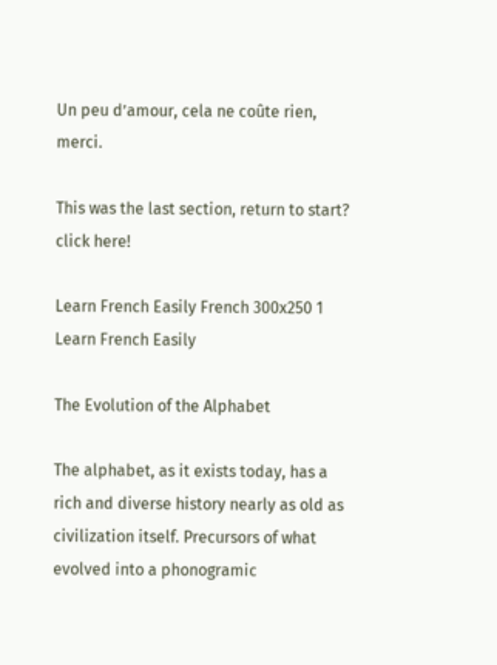Un peu d’amour, cela ne coûte rien, merci.

This was the last section, return to start? click here!

Learn French Easily French 300x250 1 Learn French Easily

The Evolution of the Alphabet

The alphabet, as it exists today, has a rich and diverse history nearly as old as civilization itself. Precursors of what evolved into a phonogramic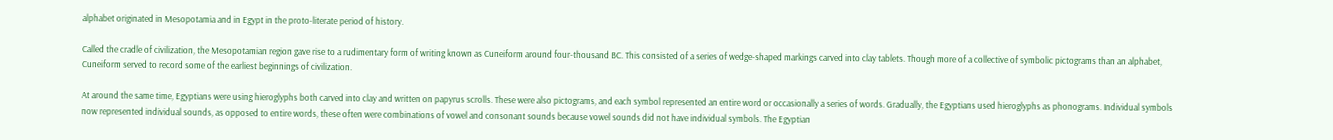alphabet originated in Mesopotamia and in Egypt in the proto-literate period of history.

Called the cradle of civilization, the Mesopotamian region gave rise to a rudimentary form of writing known as Cuneiform around four-thousand BC. This consisted of a series of wedge-shaped markings carved into clay tablets. Though more of a collective of symbolic pictograms than an alphabet, Cuneiform served to record some of the earliest beginnings of civilization.

At around the same time, Egyptians were using hieroglyphs both carved into clay and written on papyrus scrolls. These were also pictograms, and each symbol represented an entire word or occasionally a series of words. Gradually, the Egyptians used hieroglyphs as phonograms. Individual symbols now represented individual sounds, as opposed to entire words, these often were combinations of vowel and consonant sounds because vowel sounds did not have individual symbols. The Egyptian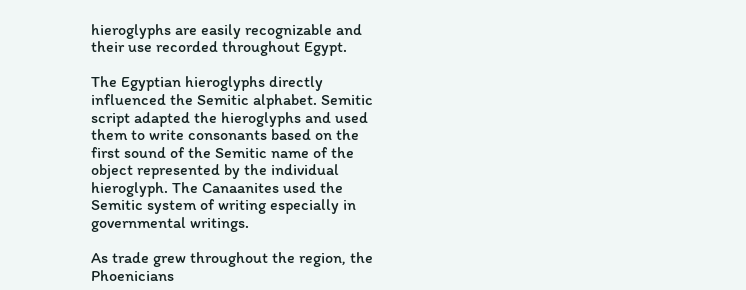hieroglyphs are easily recognizable and their use recorded throughout Egypt.

The Egyptian hieroglyphs directly influenced the Semitic alphabet. Semitic script adapted the hieroglyphs and used them to write consonants based on the first sound of the Semitic name of the object represented by the individual hieroglyph. The Canaanites used the Semitic system of writing especially in governmental writings.

As trade grew throughout the region, the Phoenicians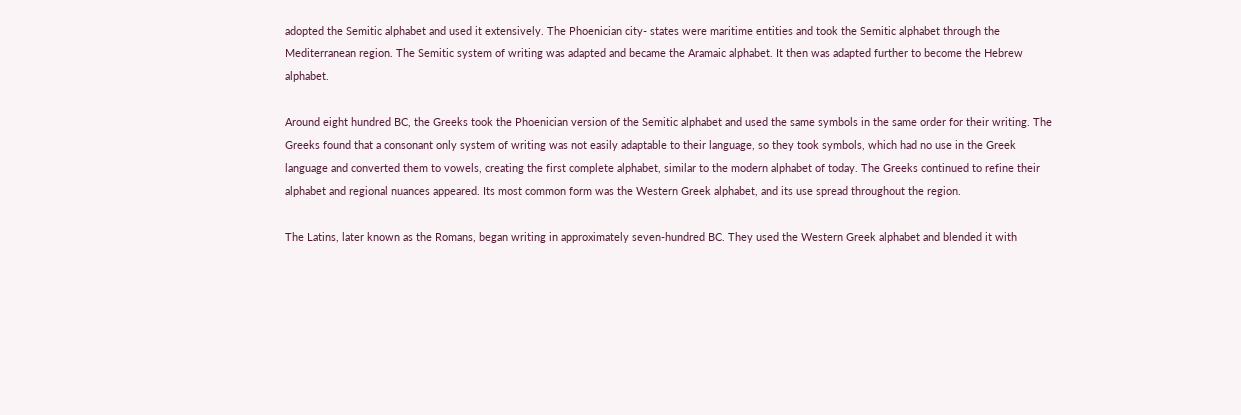adopted the Semitic alphabet and used it extensively. The Phoenician city- states were maritime entities and took the Semitic alphabet through the Mediterranean region. The Semitic system of writing was adapted and became the Aramaic alphabet. It then was adapted further to become the Hebrew alphabet.

Around eight hundred BC, the Greeks took the Phoenician version of the Semitic alphabet and used the same symbols in the same order for their writing. The Greeks found that a consonant only system of writing was not easily adaptable to their language, so they took symbols, which had no use in the Greek language and converted them to vowels, creating the first complete alphabet, similar to the modern alphabet of today. The Greeks continued to refine their alphabet and regional nuances appeared. Its most common form was the Western Greek alphabet, and its use spread throughout the region.

The Latins, later known as the Romans, began writing in approximately seven-hundred BC. They used the Western Greek alphabet and blended it with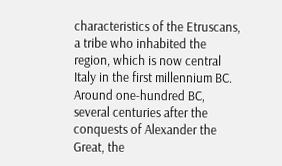characteristics of the Etruscans, a tribe who inhabited the region, which is now central Italy in the first millennium BC. Around one-hundred BC, several centuries after the conquests of Alexander the Great, the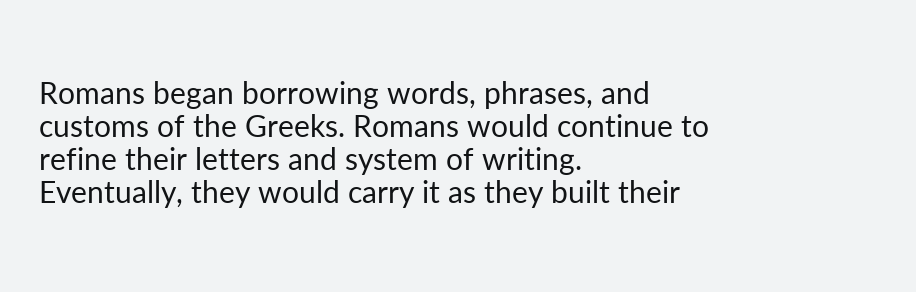Romans began borrowing words, phrases, and customs of the Greeks. Romans would continue to refine their letters and system of writing. Eventually, they would carry it as they built their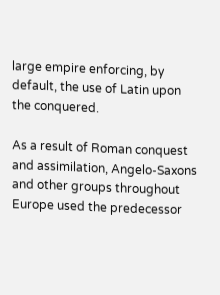large empire enforcing, by default, the use of Latin upon the conquered.

As a result of Roman conquest and assimilation, Angelo-Saxons and other groups throughout Europe used the predecessor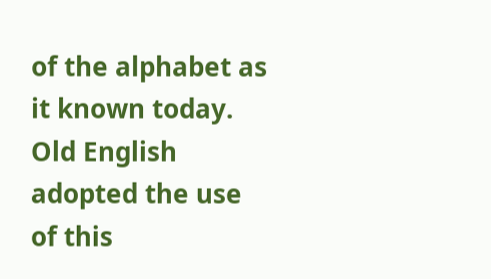of the alphabet as it known today. Old English adopted the use of this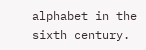alphabet in the sixth century.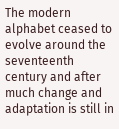The modern alphabet ceased to evolve around the seventeenth century and after much change and adaptation is still in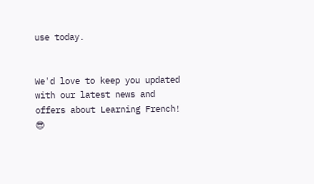use today.


We'd love to keep you updated with our latest news and offers about Learning French! 😎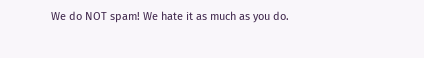We do NOT spam! We hate it as much as you do.